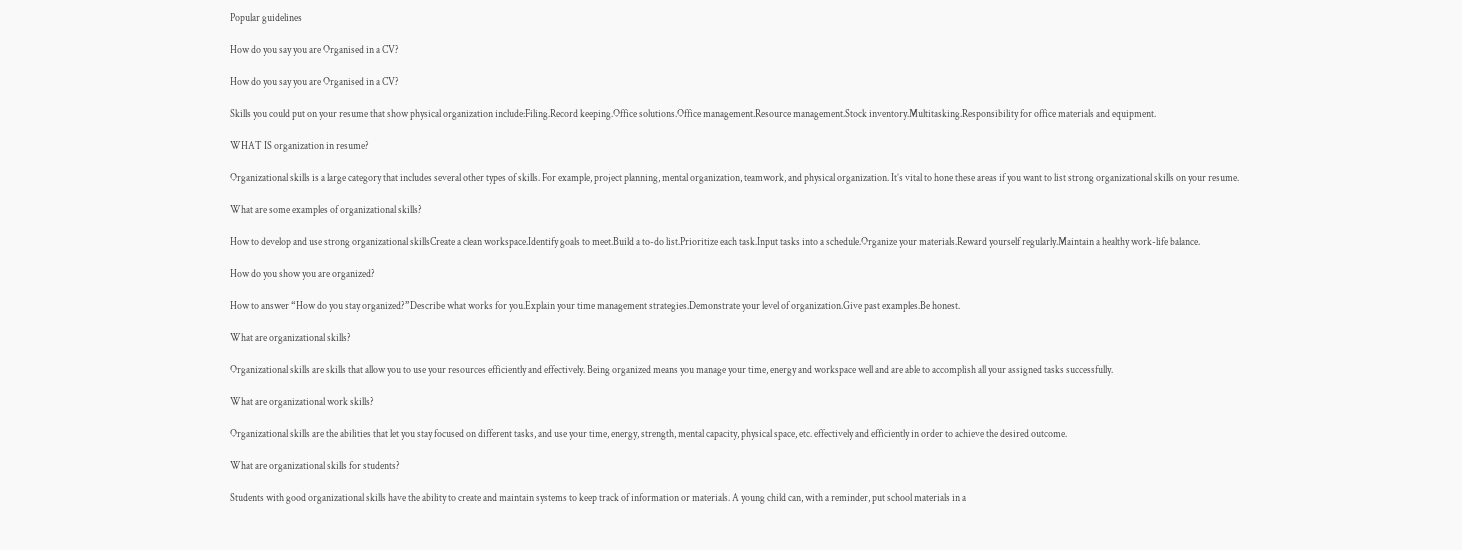Popular guidelines

How do you say you are Organised in a CV?

How do you say you are Organised in a CV?

Skills you could put on your resume that show physical organization include:Filing.Record keeping.Office solutions.Office management.Resource management.Stock inventory.Multitasking.Responsibility for office materials and equipment.

WHAT IS organization in resume?

Organizational skills is a large category that includes several other types of skills. For example, project planning, mental organization, teamwork, and physical organization. It’s vital to hone these areas if you want to list strong organizational skills on your resume.

What are some examples of organizational skills?

How to develop and use strong organizational skillsCreate a clean workspace.Identify goals to meet.Build a to-do list.Prioritize each task.Input tasks into a schedule.Organize your materials.Reward yourself regularly.Maintain a healthy work-life balance.

How do you show you are organized?

How to answer “How do you stay organized?”Describe what works for you.Explain your time management strategies.Demonstrate your level of organization.Give past examples.Be honest.

What are organizational skills?

Organizational skills are skills that allow you to use your resources efficiently and effectively. Being organized means you manage your time, energy and workspace well and are able to accomplish all your assigned tasks successfully.

What are organizational work skills?

Organizational skills are the abilities that let you stay focused on different tasks, and use your time, energy, strength, mental capacity, physical space, etc. effectively and efficiently in order to achieve the desired outcome.

What are organizational skills for students?

Students with good organizational skills have the ability to create and maintain systems to keep track of information or materials. A young child can, with a reminder, put school materials in a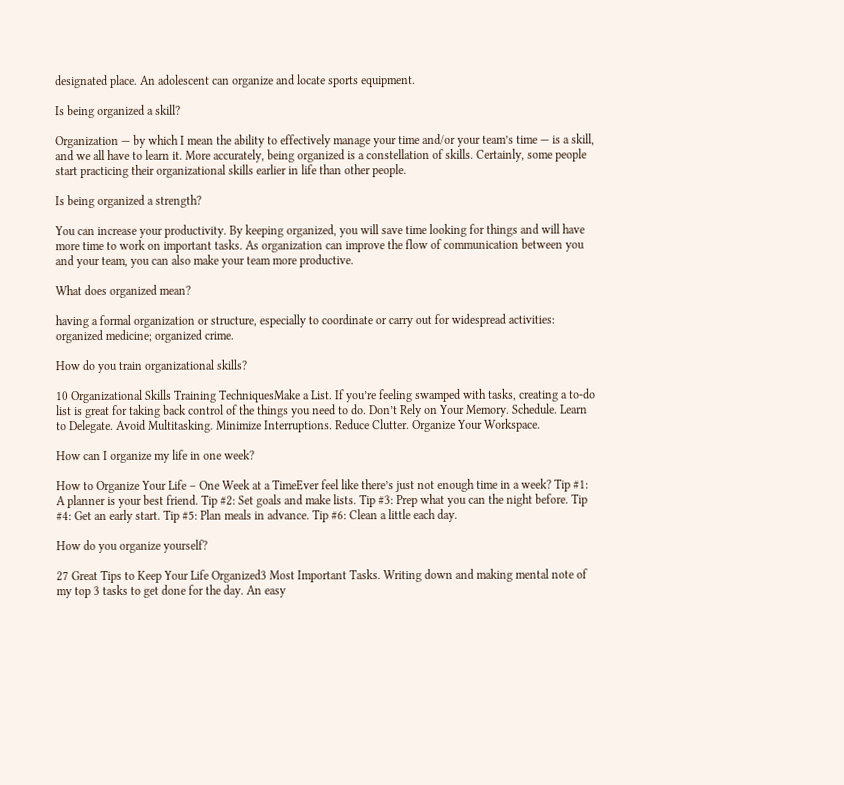designated place. An adolescent can organize and locate sports equipment.

Is being organized a skill?

Organization — by which I mean the ability to effectively manage your time and/or your team’s time — is a skill, and we all have to learn it. More accurately, being organized is a constellation of skills. Certainly, some people start practicing their organizational skills earlier in life than other people.

Is being organized a strength?

You can increase your productivity. By keeping organized, you will save time looking for things and will have more time to work on important tasks. As organization can improve the flow of communication between you and your team, you can also make your team more productive.

What does organized mean?

having a formal organization or structure, especially to coordinate or carry out for widespread activities: organized medicine; organized crime.

How do you train organizational skills?

10 Organizational Skills Training TechniquesMake a List. If you’re feeling swamped with tasks, creating a to-do list is great for taking back control of the things you need to do. Don’t Rely on Your Memory. Schedule. Learn to Delegate. Avoid Multitasking. Minimize Interruptions. Reduce Clutter. Organize Your Workspace.

How can I organize my life in one week?

How to Organize Your Life – One Week at a TimeEver feel like there’s just not enough time in a week? Tip #1: A planner is your best friend. Tip #2: Set goals and make lists. Tip #3: Prep what you can the night before. Tip #4: Get an early start. Tip #5: Plan meals in advance. Tip #6: Clean a little each day.

How do you organize yourself?

27 Great Tips to Keep Your Life Organized3 Most Important Tasks. Writing down and making mental note of my top 3 tasks to get done for the day. An easy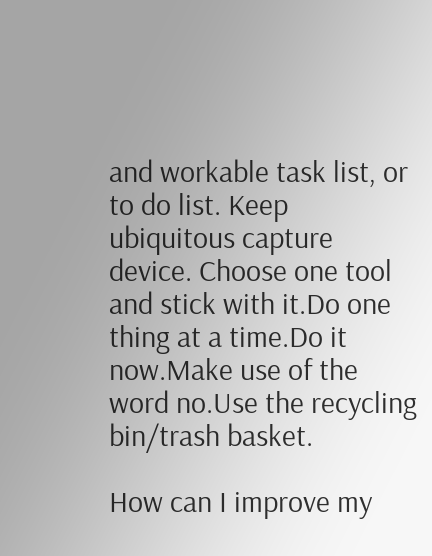and workable task list, or to do list. Keep ubiquitous capture device. Choose one tool and stick with it.Do one thing at a time.Do it now.Make use of the word no.Use the recycling bin/trash basket.

How can I improve my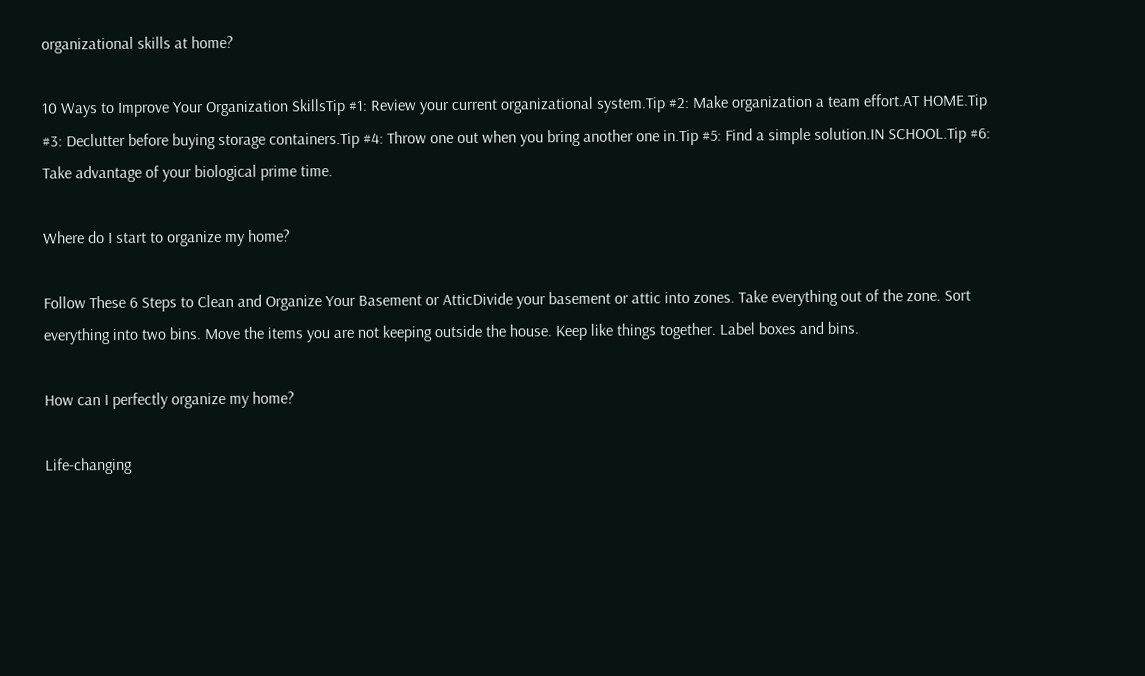organizational skills at home?

10 Ways to Improve Your Organization SkillsTip #1: Review your current organizational system.Tip #2: Make organization a team effort.AT HOME.Tip #3: Declutter before buying storage containers.Tip #4: Throw one out when you bring another one in.Tip #5: Find a simple solution.IN SCHOOL.Tip #6: Take advantage of your biological prime time.

Where do I start to organize my home?

Follow These 6 Steps to Clean and Organize Your Basement or AtticDivide your basement or attic into zones. Take everything out of the zone. Sort everything into two bins. Move the items you are not keeping outside the house. Keep like things together. Label boxes and bins.

How can I perfectly organize my home?

Life-changing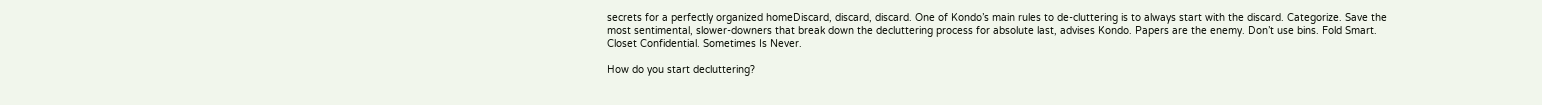secrets for a perfectly organized homeDiscard, discard, discard. One of Kondo’s main rules to de-cluttering is to always start with the discard. Categorize. Save the most sentimental, slower-downers that break down the decluttering process for absolute last, advises Kondo. Papers are the enemy. Don’t use bins. Fold Smart. Closet Confidential. Sometimes Is Never.

How do you start decluttering?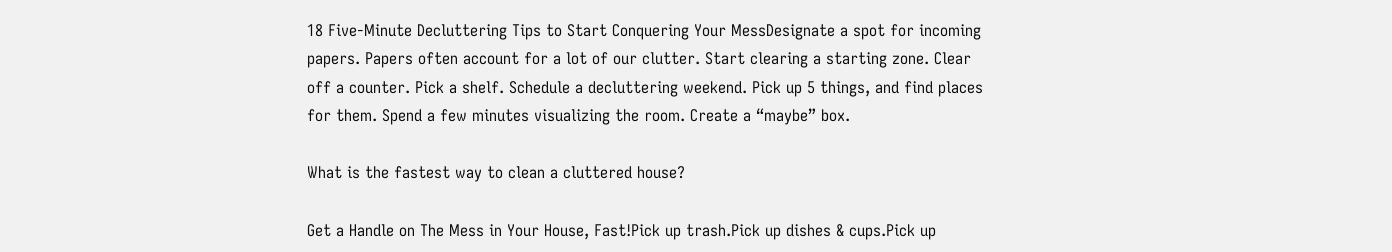18 Five-Minute Decluttering Tips to Start Conquering Your MessDesignate a spot for incoming papers. Papers often account for a lot of our clutter. Start clearing a starting zone. Clear off a counter. Pick a shelf. Schedule a decluttering weekend. Pick up 5 things, and find places for them. Spend a few minutes visualizing the room. Create a “maybe” box.

What is the fastest way to clean a cluttered house?

Get a Handle on The Mess in Your House, Fast!Pick up trash.Pick up dishes & cups.Pick up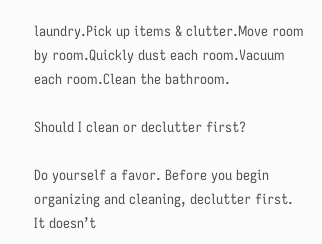laundry.Pick up items & clutter.Move room by room.Quickly dust each room.Vacuum each room.Clean the bathroom.

Should I clean or declutter first?

Do yourself a favor. Before you begin organizing and cleaning, declutter first. It doesn’t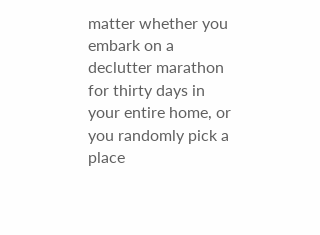matter whether you embark on a declutter marathon for thirty days in your entire home, or you randomly pick a place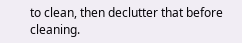to clean, then declutter that before cleaning.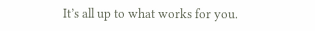It’s all up to what works for you.